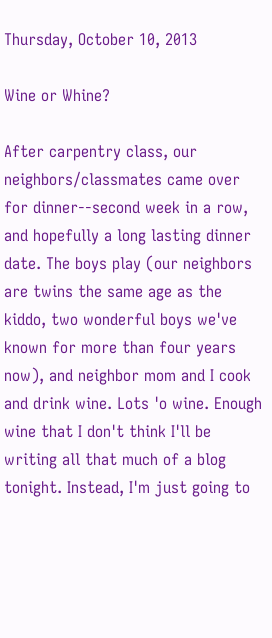Thursday, October 10, 2013

Wine or Whine?

After carpentry class, our neighbors/classmates came over for dinner--second week in a row, and hopefully a long lasting dinner date. The boys play (our neighbors are twins the same age as the kiddo, two wonderful boys we've known for more than four years now), and neighbor mom and I cook and drink wine. Lots 'o wine. Enough wine that I don't think I'll be writing all that much of a blog tonight. Instead, I'm just going to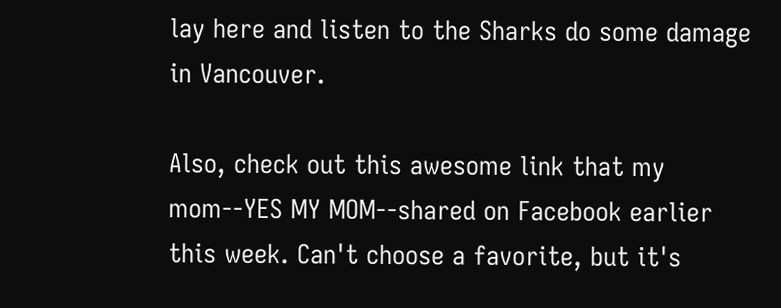lay here and listen to the Sharks do some damage in Vancouver.

Also, check out this awesome link that my mom--YES MY MOM--shared on Facebook earlier this week. Can't choose a favorite, but it's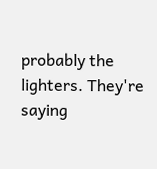probably the lighters. They're saying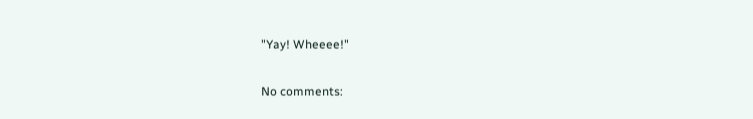"Yay! Wheeee!"

No comments: